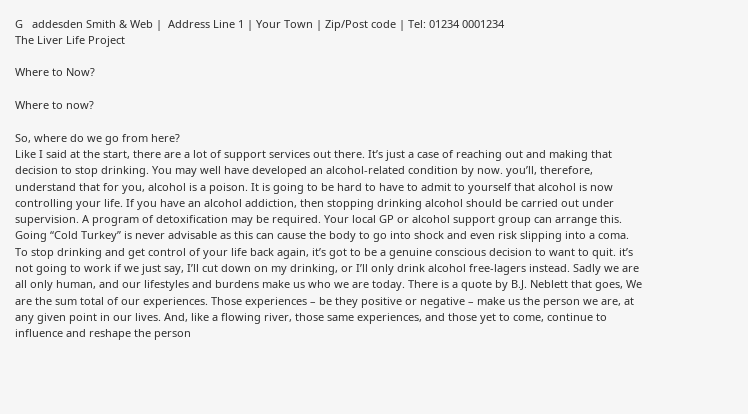G   addesden Smith & Web |  Address Line 1 | Your Town | Zip/Post code | Tel: 01234 0001234
The Liver Life Project

Where to Now?

Where to now?

So, where do we go from here?
Like I said at the start, there are a lot of support services out there. It’s just a case of reaching out and making that decision to stop drinking. You may well have developed an alcohol-related condition by now. you’ll, therefore, understand that for you, alcohol is a poison. It is going to be hard to have to admit to yourself that alcohol is now controlling your life. If you have an alcohol addiction, then stopping drinking alcohol should be carried out under supervision. A program of detoxification may be required. Your local GP or alcohol support group can arrange this. Going “Cold Turkey” is never advisable as this can cause the body to go into shock and even risk slipping into a coma. To stop drinking and get control of your life back again, it’s got to be a genuine conscious decision to want to quit. it’s not going to work if we just say, I’ll cut down on my drinking, or I’ll only drink alcohol free-lagers instead. Sadly we are all only human, and our lifestyles and burdens make us who we are today. There is a quote by B.J. Neblett that goes, We are the sum total of our experiences. Those experiences – be they positive or negative – make us the person we are, at any given point in our lives. And, like a flowing river, those same experiences, and those yet to come, continue to influence and reshape the person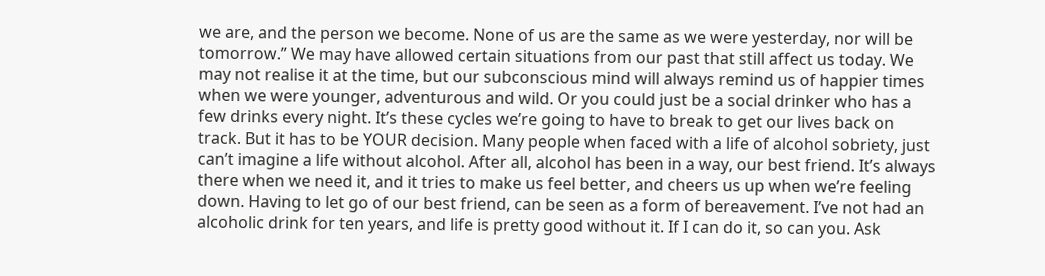we are, and the person we become. None of us are the same as we were yesterday, nor will be tomorrow.” We may have allowed certain situations from our past that still affect us today. We may not realise it at the time, but our subconscious mind will always remind us of happier times when we were younger, adventurous and wild. Or you could just be a social drinker who has a few drinks every night. It’s these cycles we’re going to have to break to get our lives back on track. But it has to be YOUR decision. Many people when faced with a life of alcohol sobriety, just can’t imagine a life without alcohol. After all, alcohol has been in a way, our best friend. It’s always there when we need it, and it tries to make us feel better, and cheers us up when we’re feeling down. Having to let go of our best friend, can be seen as a form of bereavement. I’ve not had an alcoholic drink for ten years, and life is pretty good without it. If I can do it, so can you. Ask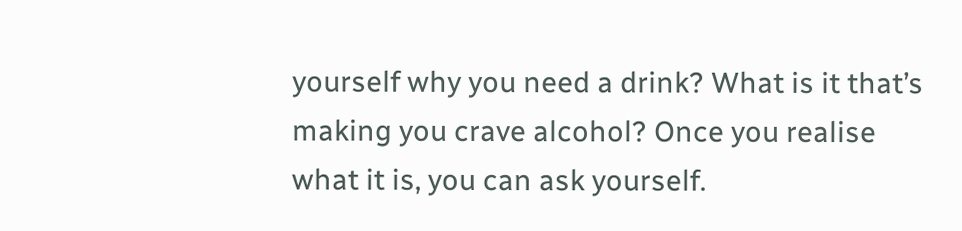yourself why you need a drink? What is it that’s making you crave alcohol? Once you realise what it is, you can ask yourself.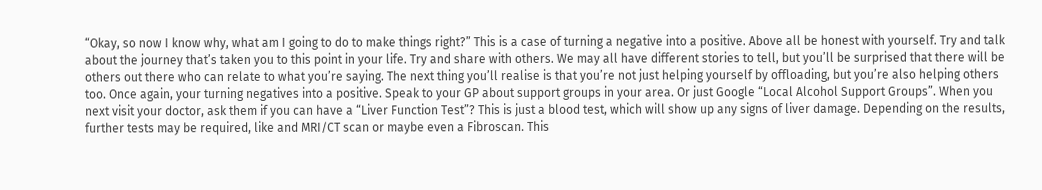“Okay, so now I know why, what am I going to do to make things right?” This is a case of turning a negative into a positive. Above all be honest with yourself. Try and talk about the journey that’s taken you to this point in your life. Try and share with others. We may all have different stories to tell, but you’ll be surprised that there will be others out there who can relate to what you’re saying. The next thing you’ll realise is that you’re not just helping yourself by offloading, but you’re also helping others too. Once again, your turning negatives into a positive. Speak to your GP about support groups in your area. Or just Google “Local Alcohol Support Groups”. When you next visit your doctor, ask them if you can have a “Liver Function Test”? This is just a blood test, which will show up any signs of liver damage. Depending on the results, further tests may be required, like and MRI/CT scan or maybe even a Fibroscan. This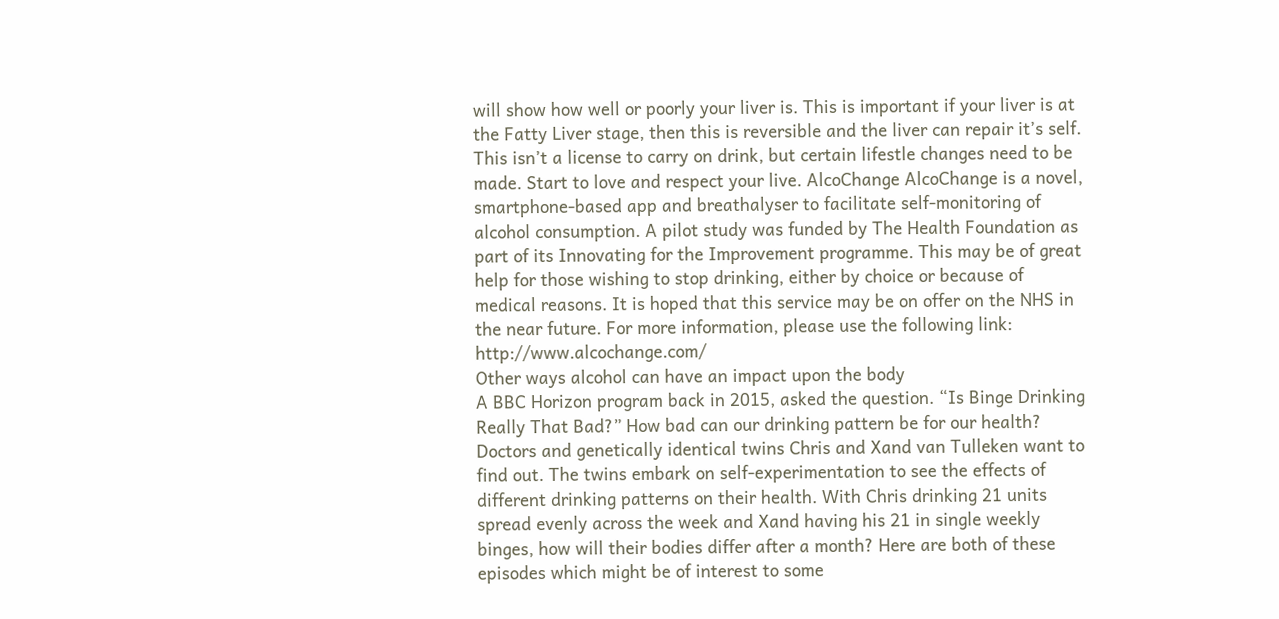will show how well or poorly your liver is. This is important if your liver is at the Fatty Liver stage, then this is reversible and the liver can repair it’s self. This isn’t a license to carry on drink, but certain lifestle changes need to be made. Start to love and respect your live. AlcoChange AlcoChange is a novel, smartphone-based app and breathalyser to facilitate self-monitoring of alcohol consumption. A pilot study was funded by The Health Foundation as part of its Innovating for the Improvement programme. This may be of great help for those wishing to stop drinking, either by choice or because of medical reasons. It is hoped that this service may be on offer on the NHS in the near future. For more information, please use the following link: http://www.alcochange.com/
Other ways alcohol can have an impact upon the body
A BBC Horizon program back in 2015, asked the question. “Is Binge Drinking Really That Bad?” How bad can our drinking pattern be for our health? Doctors and genetically identical twins Chris and Xand van Tulleken want to find out. The twins embark on self-experimentation to see the effects of different drinking patterns on their health. With Chris drinking 21 units spread evenly across the week and Xand having his 21 in single weekly binges, how will their bodies differ after a month? Here are both of these episodes which might be of interest to some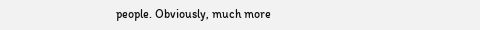people. Obviously, much more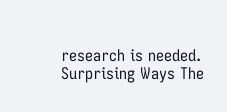research is needed.
Surprising Ways The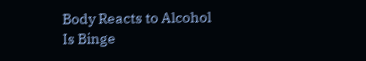Body Reacts to Alcohol
Is Binge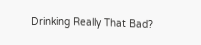Drinking Really That Bad?